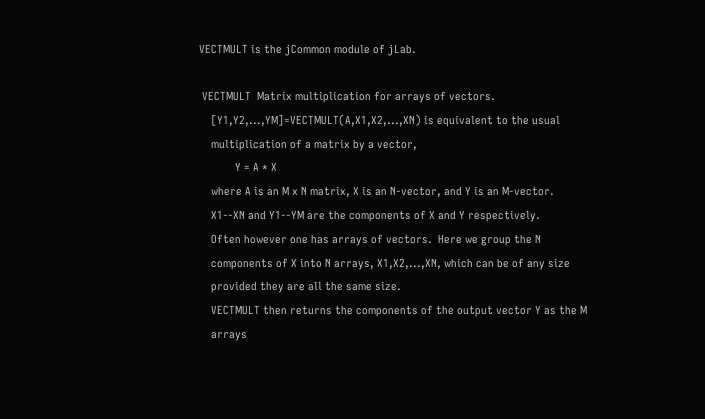VECTMULT is the jCommon module of jLab.

 VECTMULT  Matrix multiplication for arrays of vectors.
    [Y1,Y2,...,YM]=VECTMULT(A,X1,X2,...,XN) is equivalent to the usual
    multiplication of a matrix by a vector,
            Y = A * X
    where A is an M x N matrix, X is an N-vector, and Y is an M-vector.
    X1--XN and Y1--YM are the components of X and Y respectively.
    Often however one has arrays of vectors.  Here we group the N
    components of X into N arrays, X1,X2,...,XN, which can be of any size
    provided they are all the same size.
    VECTMULT then returns the components of the output vector Y as the M
    arrays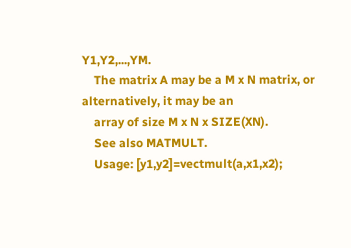Y1,Y2,...,YM.
    The matrix A may be a M x N matrix, or alternatively, it may be an
    array of size M x N x SIZE(XN).
    See also MATMULT.
    Usage: [y1,y2]=vectmult(a,x1,x2);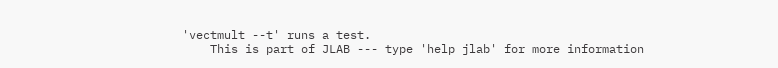'vectmult --t' runs a test.
    This is part of JLAB --- type 'help jlab' for more information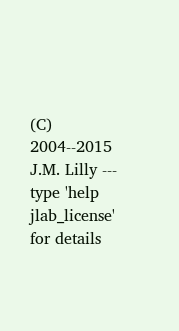(C) 2004--2015 J.M. Lilly --- type 'help jlab_license' for details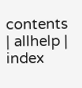contents | allhelp | index